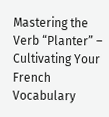Mastering the Verb “Planter” – Cultivating Your French Vocabulary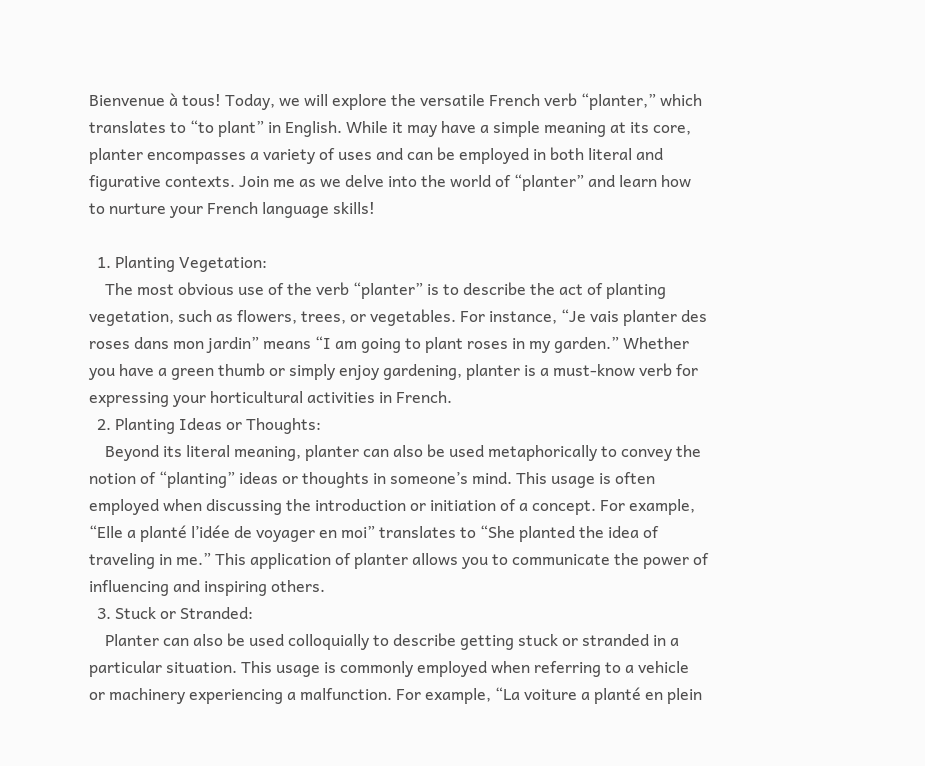Bienvenue à tous! Today, we will explore the versatile French verb “planter,” which translates to “to plant” in English. While it may have a simple meaning at its core, planter encompasses a variety of uses and can be employed in both literal and figurative contexts. Join me as we delve into the world of “planter” and learn how to nurture your French language skills!

  1. Planting Vegetation:
    The most obvious use of the verb “planter” is to describe the act of planting vegetation, such as flowers, trees, or vegetables. For instance, “Je vais planter des roses dans mon jardin” means “I am going to plant roses in my garden.” Whether you have a green thumb or simply enjoy gardening, planter is a must-know verb for expressing your horticultural activities in French.
  2. Planting Ideas or Thoughts:
    Beyond its literal meaning, planter can also be used metaphorically to convey the notion of “planting” ideas or thoughts in someone’s mind. This usage is often employed when discussing the introduction or initiation of a concept. For example, “Elle a planté l’idée de voyager en moi” translates to “She planted the idea of traveling in me.” This application of planter allows you to communicate the power of influencing and inspiring others.
  3. Stuck or Stranded:
    Planter can also be used colloquially to describe getting stuck or stranded in a particular situation. This usage is commonly employed when referring to a vehicle or machinery experiencing a malfunction. For example, “La voiture a planté en plein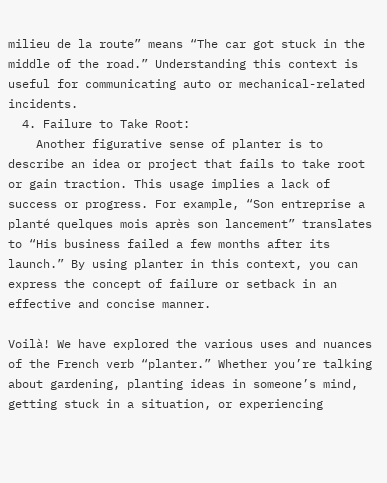milieu de la route” means “The car got stuck in the middle of the road.” Understanding this context is useful for communicating auto or mechanical-related incidents.
  4. Failure to Take Root:
    Another figurative sense of planter is to describe an idea or project that fails to take root or gain traction. This usage implies a lack of success or progress. For example, “Son entreprise a planté quelques mois après son lancement” translates to “His business failed a few months after its launch.” By using planter in this context, you can express the concept of failure or setback in an effective and concise manner.

Voilà! We have explored the various uses and nuances of the French verb “planter.” Whether you’re talking about gardening, planting ideas in someone’s mind, getting stuck in a situation, or experiencing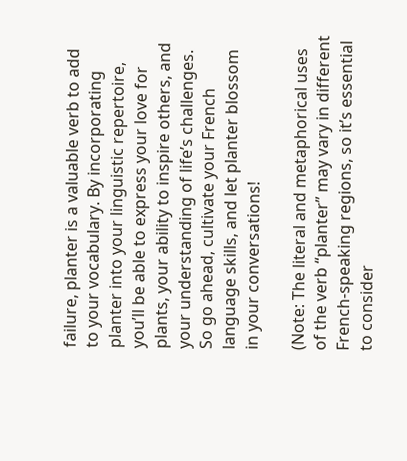failure, planter is a valuable verb to add to your vocabulary. By incorporating planter into your linguistic repertoire, you’ll be able to express your love for plants, your ability to inspire others, and your understanding of life’s challenges. So go ahead, cultivate your French language skills, and let planter blossom in your conversations!

(Note: The literal and metaphorical uses of the verb “planter” may vary in different French-speaking regions, so it’s essential to consider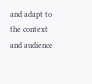and adapt to the context and audience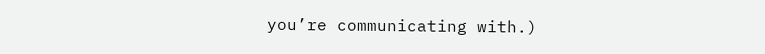you’re communicating with.)